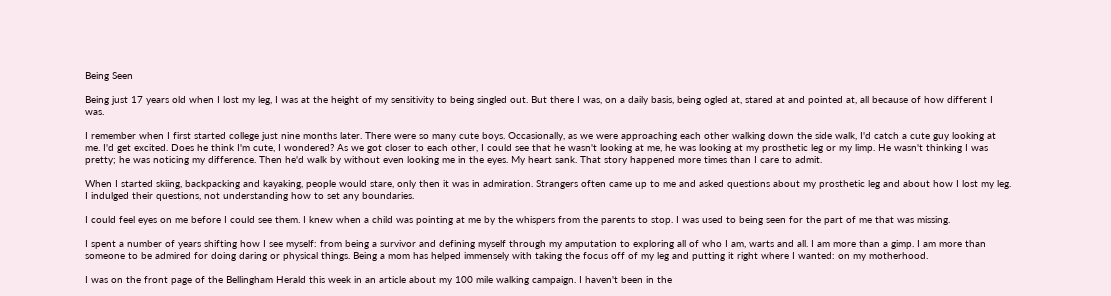Being Seen

Being just 17 years old when I lost my leg, I was at the height of my sensitivity to being singled out. But there I was, on a daily basis, being ogled at, stared at and pointed at, all because of how different I was.

I remember when I first started college just nine months later. There were so many cute boys. Occasionally, as we were approaching each other walking down the side walk, I'd catch a cute guy looking at me. I'd get excited. Does he think I'm cute, I wondered? As we got closer to each other, I could see that he wasn't looking at me, he was looking at my prosthetic leg or my limp. He wasn't thinking I was pretty; he was noticing my difference. Then he'd walk by without even looking me in the eyes. My heart sank. That story happened more times than I care to admit.

When I started skiing, backpacking and kayaking, people would stare, only then it was in admiration. Strangers often came up to me and asked questions about my prosthetic leg and about how I lost my leg. I indulged their questions, not understanding how to set any boundaries.

I could feel eyes on me before I could see them. I knew when a child was pointing at me by the whispers from the parents to stop. I was used to being seen for the part of me that was missing.

I spent a number of years shifting how I see myself: from being a survivor and defining myself through my amputation to exploring all of who I am, warts and all. I am more than a gimp. I am more than someone to be admired for doing daring or physical things. Being a mom has helped immensely with taking the focus off of my leg and putting it right where I wanted: on my motherhood.

I was on the front page of the Bellingham Herald this week in an article about my 100 mile walking campaign. I haven't been in the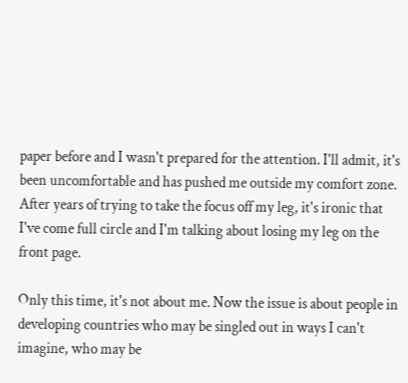paper before and I wasn't prepared for the attention. I'll admit, it's been uncomfortable and has pushed me outside my comfort zone. After years of trying to take the focus off my leg, it's ironic that I've come full circle and I'm talking about losing my leg on the front page.

Only this time, it's not about me. Now the issue is about people in developing countries who may be singled out in ways I can't imagine, who may be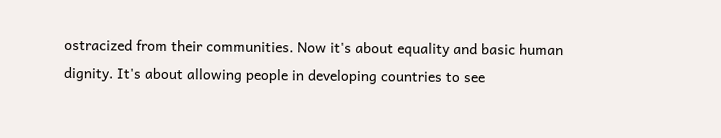ostracized from their communities. Now it's about equality and basic human dignity. It's about allowing people in developing countries to see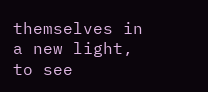themselves in a new light, to see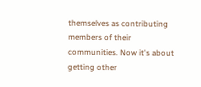themselves as contributing members of their communities. Now it's about getting other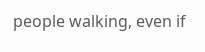people walking, even if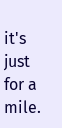it's just for a mile.